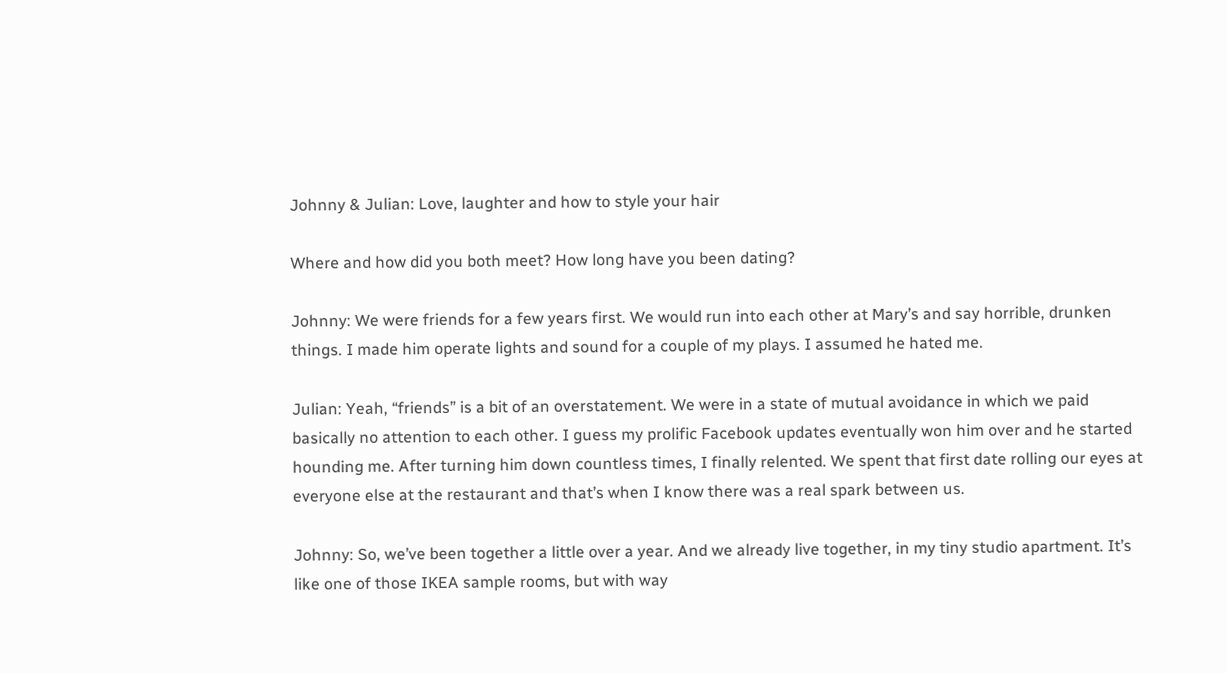Johnny & Julian: Love, laughter and how to style your hair

Where and how did you both meet? How long have you been dating?

Johnny: We were friends for a few years first. We would run into each other at Mary’s and say horrible, drunken things. I made him operate lights and sound for a couple of my plays. I assumed he hated me.

Julian: Yeah, “friends” is a bit of an overstatement. We were in a state of mutual avoidance in which we paid basically no attention to each other. I guess my prolific Facebook updates eventually won him over and he started hounding me. After turning him down countless times, I finally relented. We spent that first date rolling our eyes at everyone else at the restaurant and that’s when I know there was a real spark between us.

Johnny: So, we’ve been together a little over a year. And we already live together, in my tiny studio apartment. It’s like one of those IKEA sample rooms, but with way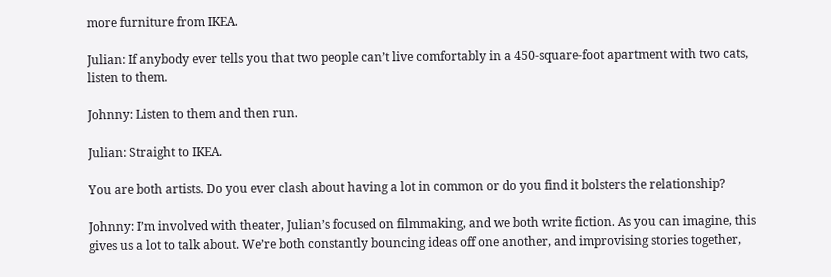more furniture from IKEA.

Julian: If anybody ever tells you that two people can’t live comfortably in a 450-square-foot apartment with two cats, listen to them.

Johnny: Listen to them and then run.

Julian: Straight to IKEA.

You are both artists. Do you ever clash about having a lot in common or do you find it bolsters the relationship?

Johnny: I’m involved with theater, Julian’s focused on filmmaking, and we both write fiction. As you can imagine, this gives us a lot to talk about. We’re both constantly bouncing ideas off one another, and improvising stories together,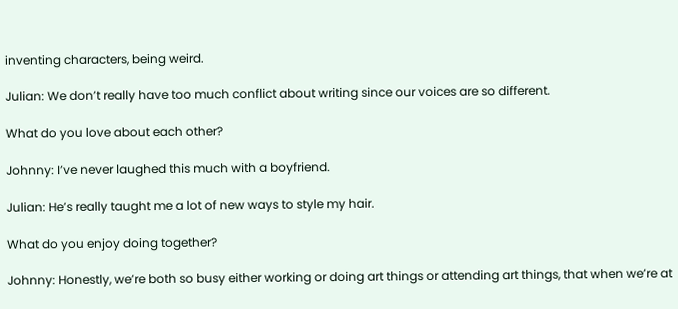inventing characters, being weird.

Julian: We don’t really have too much conflict about writing since our voices are so different.

What do you love about each other?

Johnny: I’ve never laughed this much with a boyfriend.

Julian: He’s really taught me a lot of new ways to style my hair.

What do you enjoy doing together?

Johnny: Honestly, we’re both so busy either working or doing art things or attending art things, that when we’re at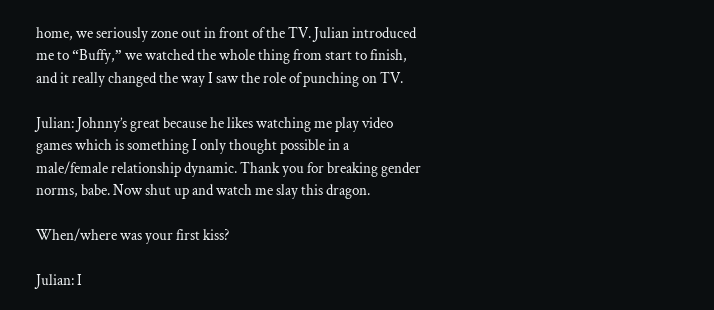home, we seriously zone out in front of the TV. Julian introduced me to “Buffy,” we watched the whole thing from start to finish, and it really changed the way I saw the role of punching on TV.

Julian: Johnny’s great because he likes watching me play video games which is something I only thought possible in a male/female relationship dynamic. Thank you for breaking gender norms, babe. Now shut up and watch me slay this dragon.

When/where was your first kiss?

Julian: I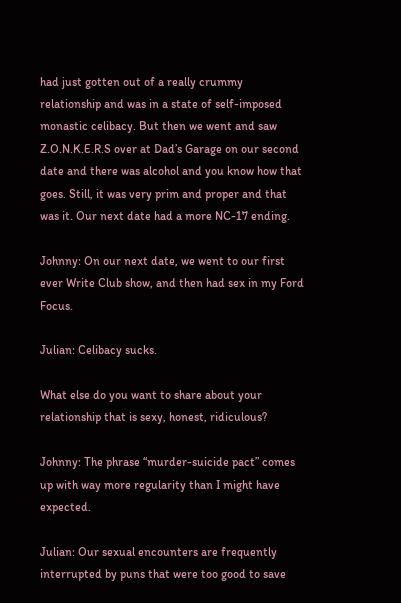had just gotten out of a really crummy relationship and was in a state of self-imposed monastic celibacy. But then we went and saw Z.O.N.K.E.R.S over at Dad’s Garage on our second date and there was alcohol and you know how that goes. Still, it was very prim and proper and that was it. Our next date had a more NC-17 ending.

Johnny: On our next date, we went to our first ever Write Club show, and then had sex in my Ford Focus.

Julian: Celibacy sucks.

What else do you want to share about your relationship that is sexy, honest, ridiculous?

Johnny: The phrase “murder-suicide pact” comes up with way more regularity than I might have expected.

Julian: Our sexual encounters are frequently interrupted by puns that were too good to save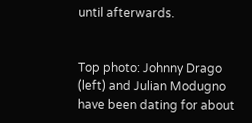until afterwards.


Top photo: Johnny Drago (left) and Julian Modugno have been dating for about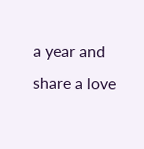a year and share a love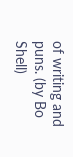of writing and puns. (by Bo Shell)